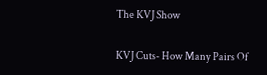The KVJ Show

KVJ Cuts- How Many Pairs Of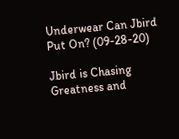Underwear Can Jbird Put On? (09-28-20)

Jbird is Chasing Greatness and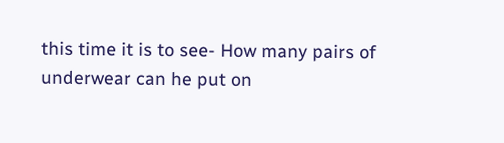this time it is to see- How many pairs of underwear can he put on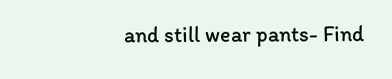and still wear pants- Find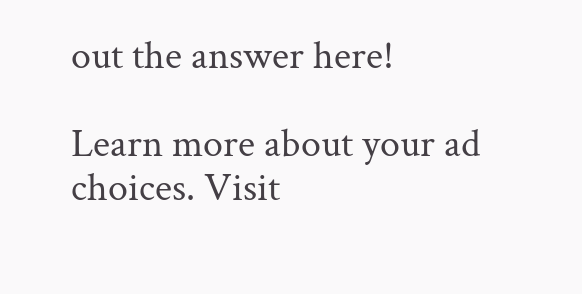out the answer here!

Learn more about your ad choices. Visit